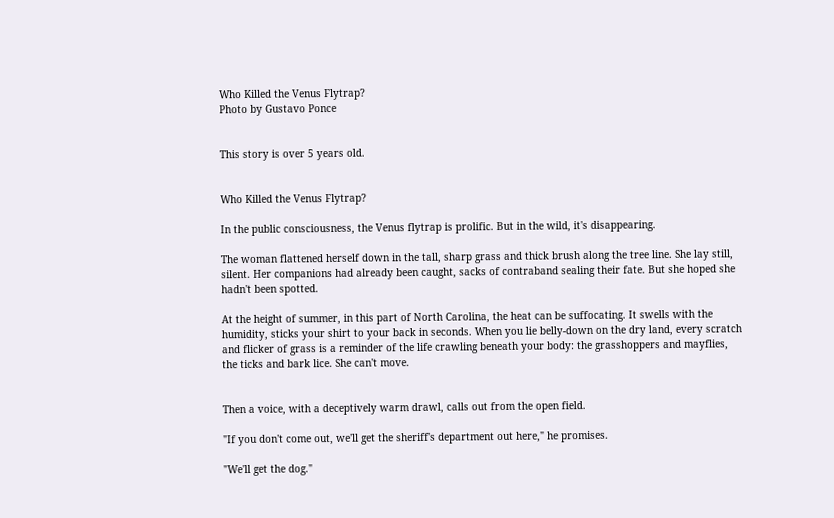Who Killed the Venus Flytrap?
Photo by Gustavo Ponce


This story is over 5 years old.


Who Killed the Venus Flytrap?

In the public consciousness, the Venus flytrap is prolific. But in the wild, it's disappearing.

The woman flattened herself down in the tall, sharp grass and thick brush along the tree line. She lay still, silent. Her companions had already been caught, sacks of contraband sealing their fate. But she hoped she hadn't been spotted.

At the height of summer, in this part of North Carolina, the heat can be suffocating. It swells with the humidity, sticks your shirt to your back in seconds. When you lie belly-down on the dry land, every scratch and flicker of grass is a reminder of the life crawling beneath your body: the grasshoppers and mayflies, the ticks and bark lice. She can't move.


Then a voice, with a deceptively warm drawl, calls out from the open field.

"If you don't come out, we'll get the sheriff's department out here," he promises.

"We'll get the dog."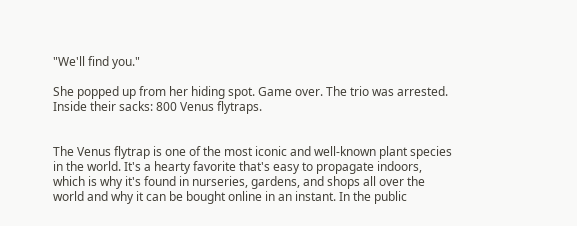"We'll find you."

She popped up from her hiding spot. Game over. The trio was arrested. Inside their sacks: 800 Venus flytraps.


The Venus flytrap is one of the most iconic and well-known plant species in the world. It's a hearty favorite that's easy to propagate indoors, which is why it's found in nurseries, gardens, and shops all over the world and why it can be bought online in an instant. In the public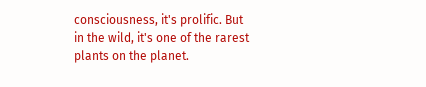consciousness, it's prolific. But in the wild, it's one of the rarest plants on the planet.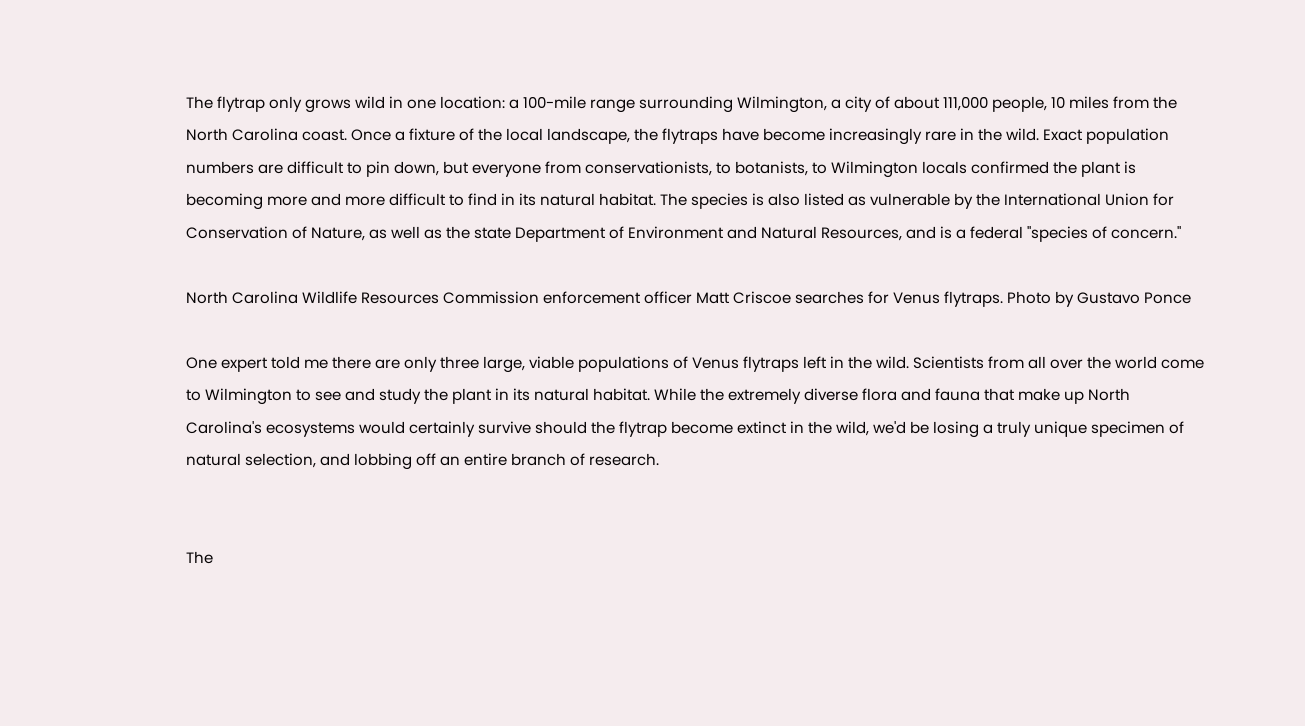The flytrap only grows wild in one location: a 100-mile range surrounding Wilmington, a city of about 111,000 people, 10 miles from the North Carolina coast. Once a fixture of the local landscape, the flytraps have become increasingly rare in the wild. Exact population numbers are difficult to pin down, but everyone from conservationists, to botanists, to Wilmington locals confirmed the plant is becoming more and more difficult to find in its natural habitat. The species is also listed as vulnerable by the International Union for Conservation of Nature, as well as the state Department of Environment and Natural Resources, and is a federal "species of concern."

North Carolina Wildlife Resources Commission enforcement officer Matt Criscoe searches for Venus flytraps. Photo by Gustavo Ponce

One expert told me there are only three large, viable populations of Venus flytraps left in the wild. Scientists from all over the world come to Wilmington to see and study the plant in its natural habitat. While the extremely diverse flora and fauna that make up North Carolina's ecosystems would certainly survive should the flytrap become extinct in the wild, we'd be losing a truly unique specimen of natural selection, and lobbing off an entire branch of research.


The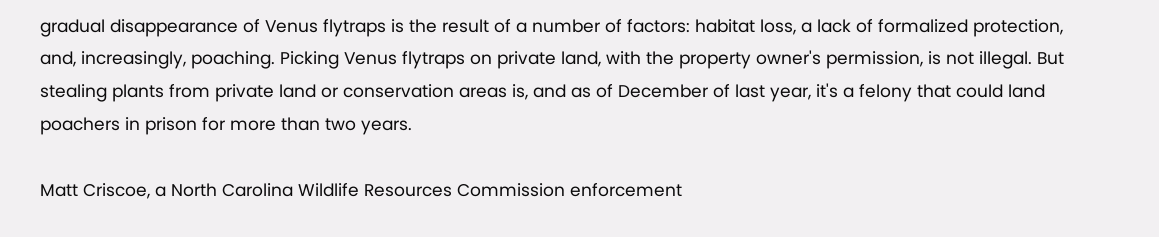gradual disappearance of Venus flytraps is the result of a number of factors: habitat loss, a lack of formalized protection, and, increasingly, poaching. Picking Venus flytraps on private land, with the property owner's permission, is not illegal. But stealing plants from private land or conservation areas is, and as of December of last year, it's a felony that could land poachers in prison for more than two years.

Matt Criscoe, a North Carolina Wildlife Resources Commission enforcement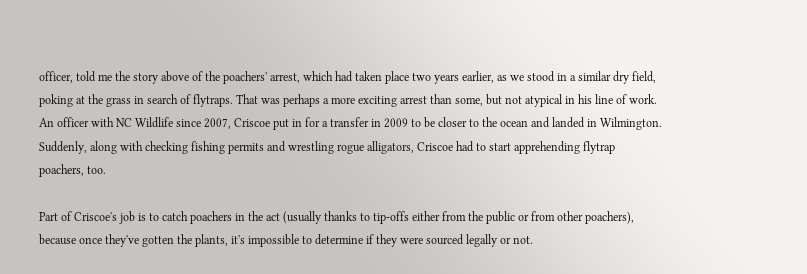officer, told me the story above of the poachers' arrest, which had taken place two years earlier, as we stood in a similar dry field, poking at the grass in search of flytraps. That was perhaps a more exciting arrest than some, but not atypical in his line of work. An officer with NC Wildlife since 2007, Criscoe put in for a transfer in 2009 to be closer to the ocean and landed in Wilmington. Suddenly, along with checking fishing permits and wrestling rogue alligators, Criscoe had to start apprehending flytrap poachers, too.

Part of Criscoe's job is to catch poachers in the act (usually thanks to tip-offs either from the public or from other poachers), because once they've gotten the plants, it's impossible to determine if they were sourced legally or not.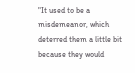"It used to be a misdemeanor, which deterred them a little bit because they would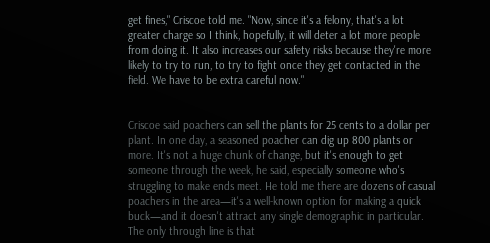get fines," Criscoe told me. "Now, since it's a felony, that's a lot greater charge so I think, hopefully, it will deter a lot more people from doing it. It also increases our safety risks because they're more likely to try to run, to try to fight once they get contacted in the field. We have to be extra careful now."


Criscoe said poachers can sell the plants for 25 cents to a dollar per plant. In one day, a seasoned poacher can dig up 800 plants or more. It's not a huge chunk of change, but it's enough to get someone through the week, he said, especially someone who's struggling to make ends meet. He told me there are dozens of casual poachers in the area—it's a well-known option for making a quick buck—and it doesn't attract any single demographic in particular. The only through line is that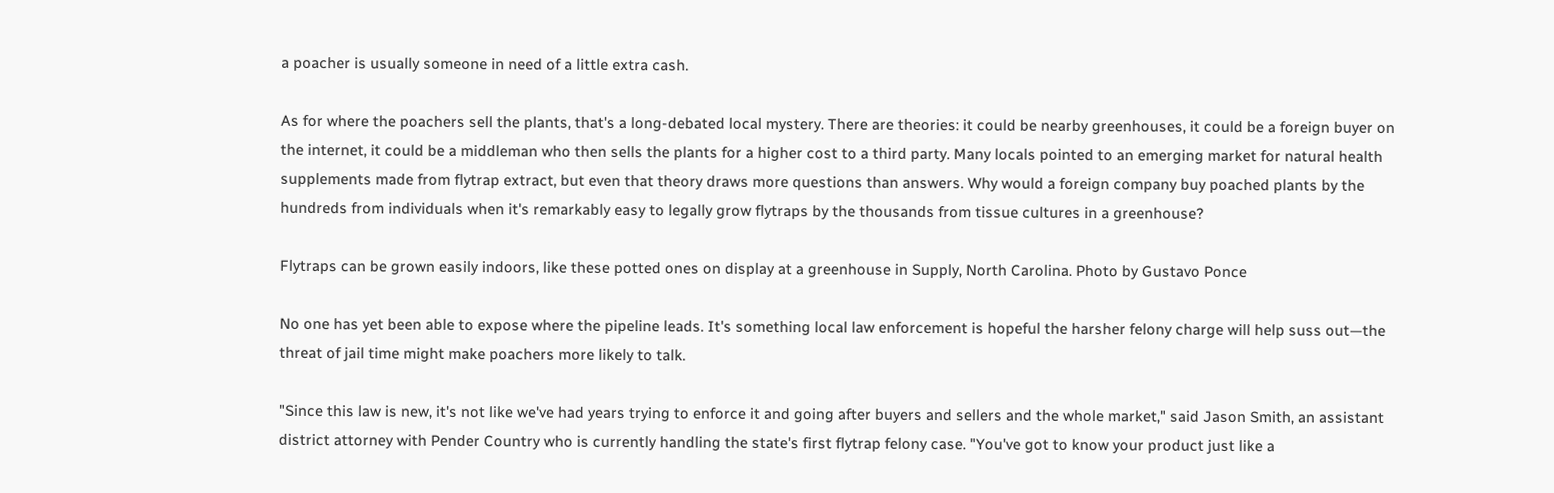a poacher is usually someone in need of a little extra cash.

As for where the poachers sell the plants, that's a long-debated local mystery. There are theories: it could be nearby greenhouses, it could be a foreign buyer on the internet, it could be a middleman who then sells the plants for a higher cost to a third party. Many locals pointed to an emerging market for natural health supplements made from flytrap extract, but even that theory draws more questions than answers. Why would a foreign company buy poached plants by the hundreds from individuals when it's remarkably easy to legally grow flytraps by the thousands from tissue cultures in a greenhouse?

Flytraps can be grown easily indoors, like these potted ones on display at a greenhouse in Supply, North Carolina. Photo by Gustavo Ponce

No one has yet been able to expose where the pipeline leads. It's something local law enforcement is hopeful the harsher felony charge will help suss out—the threat of jail time might make poachers more likely to talk.

"Since this law is new, it's not like we've had years trying to enforce it and going after buyers and sellers and the whole market," said Jason Smith, an assistant district attorney with Pender Country who is currently handling the state's first flytrap felony case. "You've got to know your product just like a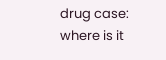drug case: where is it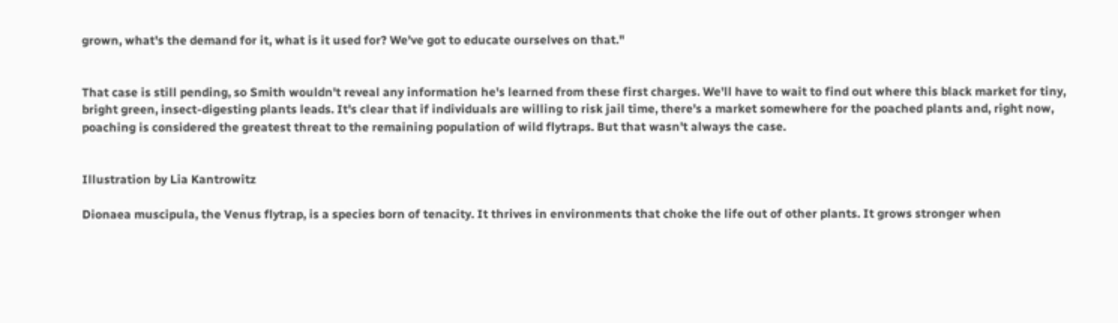grown, what's the demand for it, what is it used for? We've got to educate ourselves on that."


That case is still pending, so Smith wouldn't reveal any information he's learned from these first charges. We'll have to wait to find out where this black market for tiny, bright green, insect-digesting plants leads. It's clear that if individuals are willing to risk jail time, there's a market somewhere for the poached plants and, right now, poaching is considered the greatest threat to the remaining population of wild flytraps. But that wasn't always the case.


Illustration by Lia Kantrowitz

Dionaea muscipula, the Venus flytrap, is a species born of tenacity. It thrives in environments that choke the life out of other plants. It grows stronger when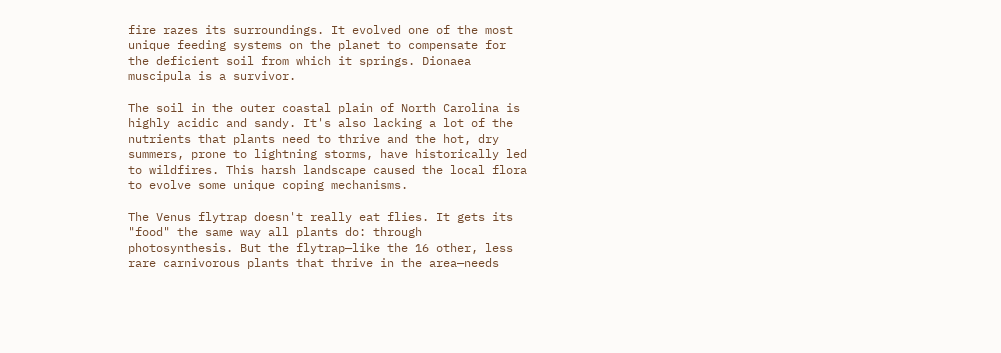fire razes its surroundings. It evolved one of the most unique feeding systems on the planet to compensate for the deficient soil from which it springs. Dionaea muscipula is a survivor.

The soil in the outer coastal plain of North Carolina is highly acidic and sandy. It's also lacking a lot of the nutrients that plants need to thrive and the hot, dry summers, prone to lightning storms, have historically led to wildfires. This harsh landscape caused the local flora to evolve some unique coping mechanisms.

The Venus flytrap doesn't really eat flies. It gets its "food" the same way all plants do: through photosynthesis. But the flytrap—like the 16 other, less rare carnivorous plants that thrive in the area—needs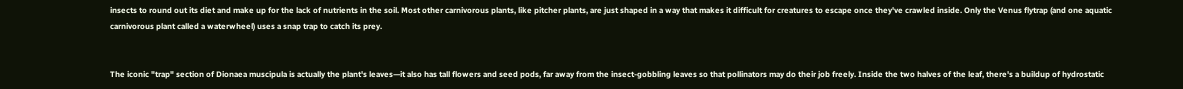insects to round out its diet and make up for the lack of nutrients in the soil. Most other carnivorous plants, like pitcher plants, are just shaped in a way that makes it difficult for creatures to escape once they've crawled inside. Only the Venus flytrap (and one aquatic carnivorous plant called a waterwheel) uses a snap trap to catch its prey.


The iconic "trap" section of Dionaea muscipula is actually the plant's leaves—it also has tall flowers and seed pods, far away from the insect-gobbling leaves so that pollinators may do their job freely. Inside the two halves of the leaf, there's a buildup of hydrostatic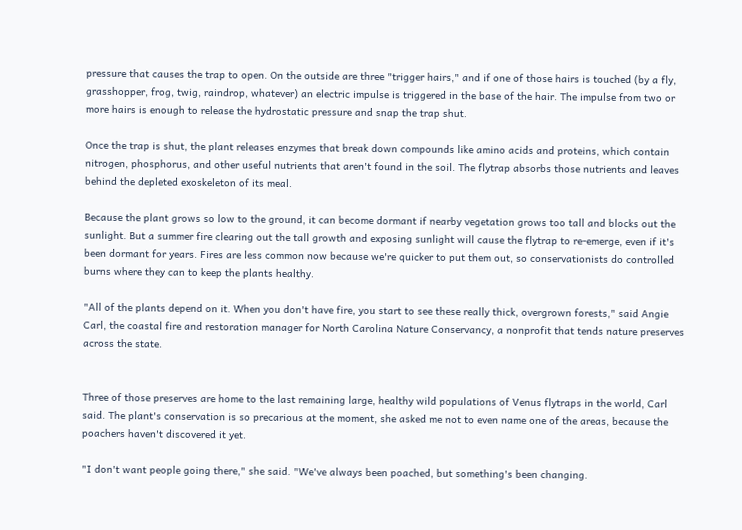pressure that causes the trap to open. On the outside are three "trigger hairs," and if one of those hairs is touched (by a fly, grasshopper, frog, twig, raindrop, whatever) an electric impulse is triggered in the base of the hair. The impulse from two or more hairs is enough to release the hydrostatic pressure and snap the trap shut.

Once the trap is shut, the plant releases enzymes that break down compounds like amino acids and proteins, which contain nitrogen, phosphorus, and other useful nutrients that aren't found in the soil. The flytrap absorbs those nutrients and leaves behind the depleted exoskeleton of its meal.

Because the plant grows so low to the ground, it can become dormant if nearby vegetation grows too tall and blocks out the sunlight. But a summer fire clearing out the tall growth and exposing sunlight will cause the flytrap to re-emerge, even if it's been dormant for years. Fires are less common now because we're quicker to put them out, so conservationists do controlled burns where they can to keep the plants healthy.

"All of the plants depend on it. When you don't have fire, you start to see these really thick, overgrown forests," said Angie Carl, the coastal fire and restoration manager for North Carolina Nature Conservancy, a nonprofit that tends nature preserves across the state.


Three of those preserves are home to the last remaining large, healthy wild populations of Venus flytraps in the world, Carl said. The plant's conservation is so precarious at the moment, she asked me not to even name one of the areas, because the poachers haven't discovered it yet.

"I don't want people going there," she said. "We've always been poached, but something's been changing.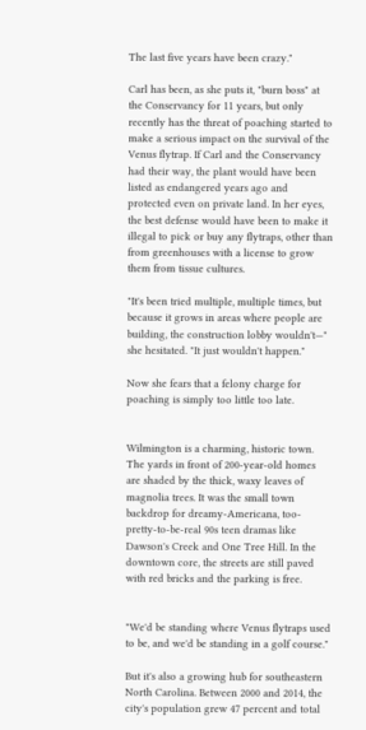The last five years have been crazy."

Carl has been, as she puts it, "burn boss" at the Conservancy for 11 years, but only recently has the threat of poaching started to make a serious impact on the survival of the Venus flytrap. If Carl and the Conservancy had their way, the plant would have been listed as endangered years ago and protected even on private land. In her eyes, the best defense would have been to make it illegal to pick or buy any flytraps, other than from greenhouses with a license to grow them from tissue cultures.

"It's been tried multiple, multiple times, but because it grows in areas where people are building, the construction lobby wouldn't—" she hesitated. "It just wouldn't happen."

Now she fears that a felony charge for poaching is simply too little too late.


Wilmington is a charming, historic town. The yards in front of 200-year-old homes are shaded by the thick, waxy leaves of magnolia trees. It was the small town backdrop for dreamy-Americana, too-pretty-to-be-real 90s teen dramas like Dawson's Creek and One Tree Hill. In the downtown core, the streets are still paved with red bricks and the parking is free.


"We'd be standing where Venus flytraps used to be, and we'd be standing in a golf course."

But it's also a growing hub for southeastern North Carolina. Between 2000 and 2014, the city's population grew 47 percent and total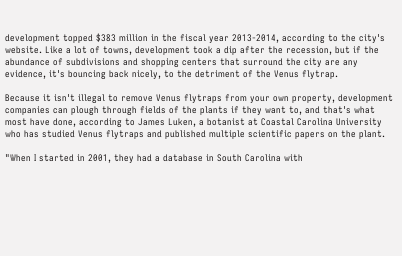development topped $383 million in the fiscal year 2013-2014, according to the city's website. Like a lot of towns, development took a dip after the recession, but if the abundance of subdivisions and shopping centers that surround the city are any evidence, it's bouncing back nicely, to the detriment of the Venus flytrap.

Because it isn't illegal to remove Venus flytraps from your own property, development companies can plough through fields of the plants if they want to, and that's what most have done, according to James Luken, a botanist at Coastal Carolina University who has studied Venus flytraps and published multiple scientific papers on the plant.

"When I started in 2001, they had a database in South Carolina with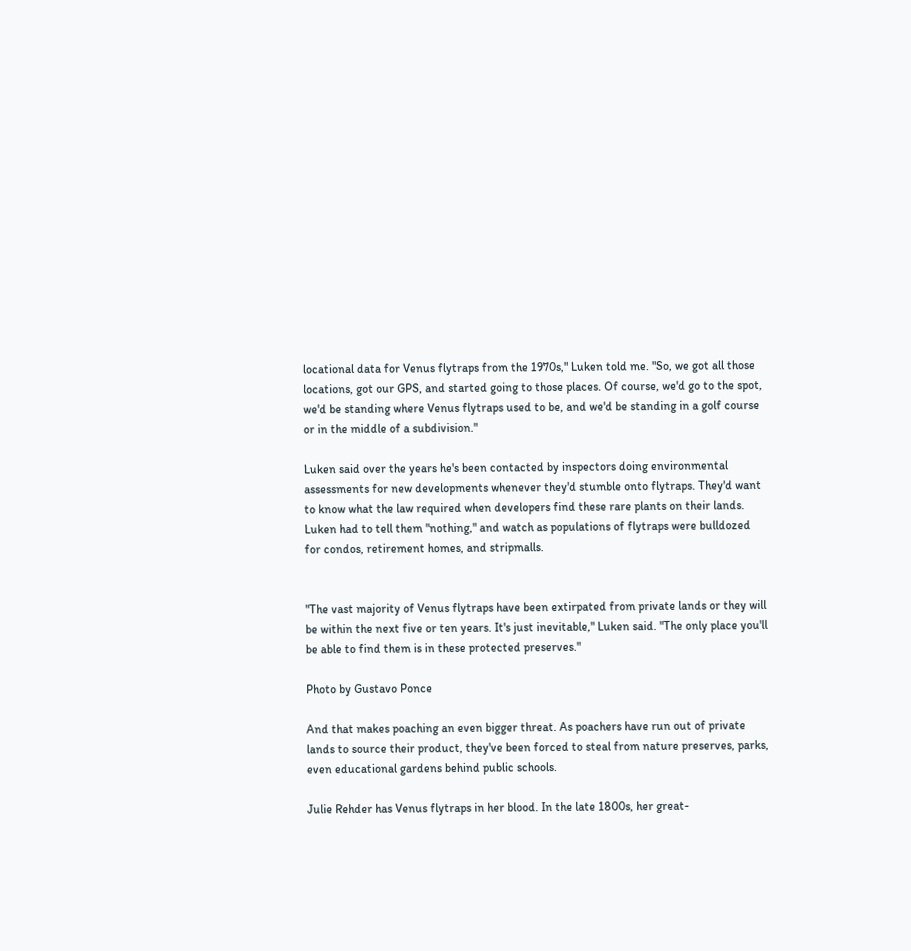locational data for Venus flytraps from the 1970s," Luken told me. "So, we got all those locations, got our GPS, and started going to those places. Of course, we'd go to the spot, we'd be standing where Venus flytraps used to be, and we'd be standing in a golf course or in the middle of a subdivision."

Luken said over the years he's been contacted by inspectors doing environmental assessments for new developments whenever they'd stumble onto flytraps. They'd want to know what the law required when developers find these rare plants on their lands. Luken had to tell them "nothing," and watch as populations of flytraps were bulldozed for condos, retirement homes, and stripmalls.


"The vast majority of Venus flytraps have been extirpated from private lands or they will be within the next five or ten years. It's just inevitable," Luken said. "The only place you'll be able to find them is in these protected preserves."

Photo by Gustavo Ponce

And that makes poaching an even bigger threat. As poachers have run out of private lands to source their product, they've been forced to steal from nature preserves, parks, even educational gardens behind public schools.

Julie Rehder has Venus flytraps in her blood. In the late 1800s, her great-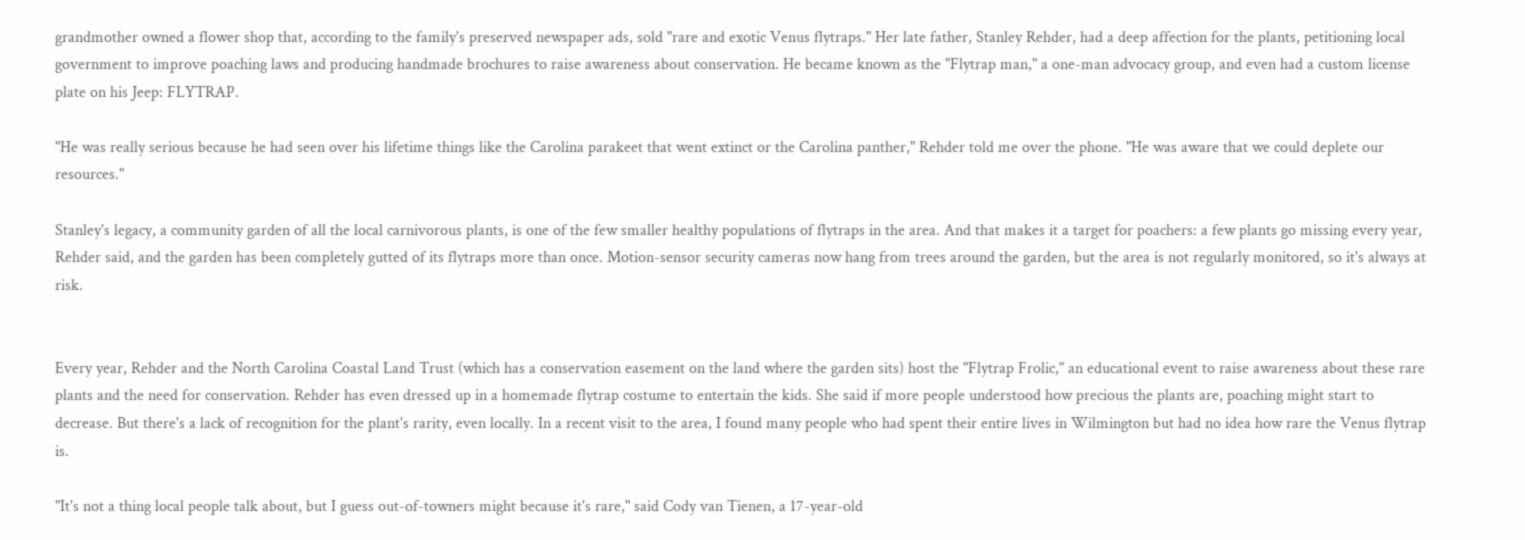grandmother owned a flower shop that, according to the family's preserved newspaper ads, sold "rare and exotic Venus flytraps." Her late father, Stanley Rehder, had a deep affection for the plants, petitioning local government to improve poaching laws and producing handmade brochures to raise awareness about conservation. He became known as the "Flytrap man," a one-man advocacy group, and even had a custom license plate on his Jeep: FLYTRAP.

"He was really serious because he had seen over his lifetime things like the Carolina parakeet that went extinct or the Carolina panther," Rehder told me over the phone. "He was aware that we could deplete our resources."

Stanley's legacy, a community garden of all the local carnivorous plants, is one of the few smaller healthy populations of flytraps in the area. And that makes it a target for poachers: a few plants go missing every year, Rehder said, and the garden has been completely gutted of its flytraps more than once. Motion-sensor security cameras now hang from trees around the garden, but the area is not regularly monitored, so it's always at risk.


Every year, Rehder and the North Carolina Coastal Land Trust (which has a conservation easement on the land where the garden sits) host the "Flytrap Frolic," an educational event to raise awareness about these rare plants and the need for conservation. Rehder has even dressed up in a homemade flytrap costume to entertain the kids. She said if more people understood how precious the plants are, poaching might start to decrease. But there's a lack of recognition for the plant's rarity, even locally. In a recent visit to the area, I found many people who had spent their entire lives in Wilmington but had no idea how rare the Venus flytrap is.

"It's not a thing local people talk about, but I guess out-of-towners might because it's rare," said Cody van Tienen, a 17-year-old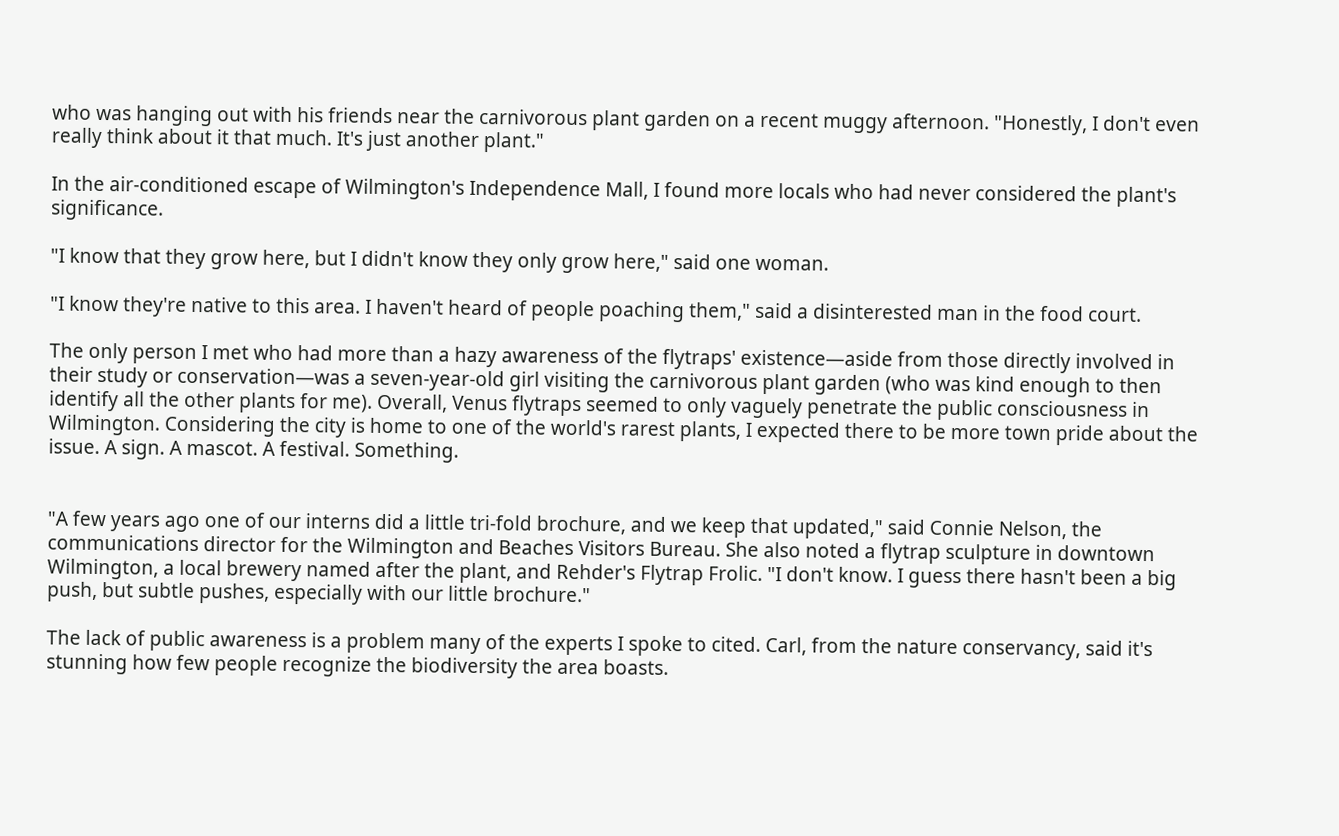who was hanging out with his friends near the carnivorous plant garden on a recent muggy afternoon. "Honestly, I don't even really think about it that much. It's just another plant."

In the air-conditioned escape of Wilmington's Independence Mall, I found more locals who had never considered the plant's significance.

"I know that they grow here, but I didn't know they only grow here," said one woman.

"I know they're native to this area. I haven't heard of people poaching them," said a disinterested man in the food court.

The only person I met who had more than a hazy awareness of the flytraps' existence—aside from those directly involved in their study or conservation—was a seven-year-old girl visiting the carnivorous plant garden (who was kind enough to then identify all the other plants for me). Overall, Venus flytraps seemed to only vaguely penetrate the public consciousness in Wilmington. Considering the city is home to one of the world's rarest plants, I expected there to be more town pride about the issue. A sign. A mascot. A festival. Something.


"A few years ago one of our interns did a little tri-fold brochure, and we keep that updated," said Connie Nelson, the communications director for the Wilmington and Beaches Visitors Bureau. She also noted a flytrap sculpture in downtown Wilmington, a local brewery named after the plant, and Rehder's Flytrap Frolic. "I don't know. I guess there hasn't been a big push, but subtle pushes, especially with our little brochure."

The lack of public awareness is a problem many of the experts I spoke to cited. Carl, from the nature conservancy, said it's stunning how few people recognize the biodiversity the area boasts.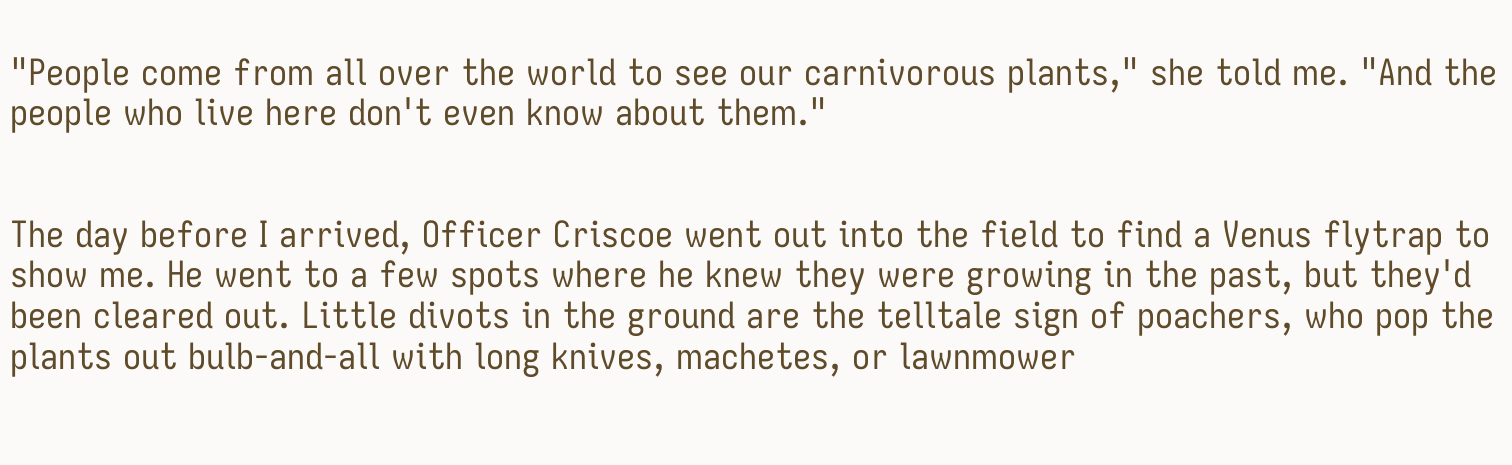"People come from all over the world to see our carnivorous plants," she told me. "And the people who live here don't even know about them."


The day before I arrived, Officer Criscoe went out into the field to find a Venus flytrap to show me. He went to a few spots where he knew they were growing in the past, but they'd been cleared out. Little divots in the ground are the telltale sign of poachers, who pop the plants out bulb-and-all with long knives, machetes, or lawnmower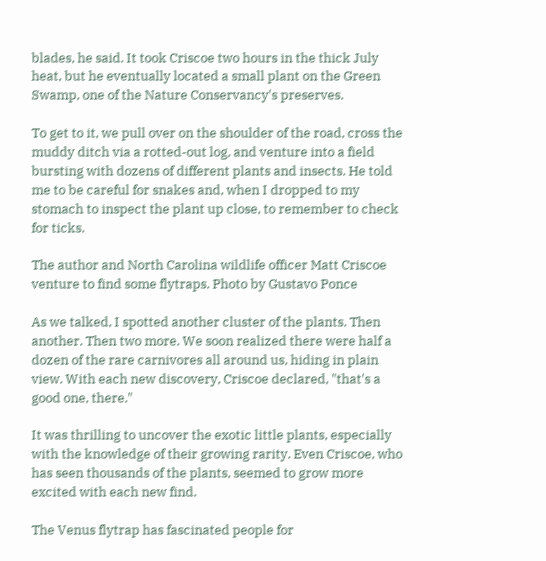blades, he said. It took Criscoe two hours in the thick July heat, but he eventually located a small plant on the Green Swamp, one of the Nature Conservancy's preserves.

To get to it, we pull over on the shoulder of the road, cross the muddy ditch via a rotted-out log, and venture into a field bursting with dozens of different plants and insects. He told me to be careful for snakes and, when I dropped to my stomach to inspect the plant up close, to remember to check for ticks.

The author and North Carolina wildlife officer Matt Criscoe venture to find some flytraps. Photo by Gustavo Ponce

As we talked, I spotted another cluster of the plants. Then another. Then two more. We soon realized there were half a dozen of the rare carnivores all around us, hiding in plain view. With each new discovery, Criscoe declared, "that's a good one, there."

It was thrilling to uncover the exotic little plants, especially with the knowledge of their growing rarity. Even Criscoe, who has seen thousands of the plants, seemed to grow more excited with each new find.

The Venus flytrap has fascinated people for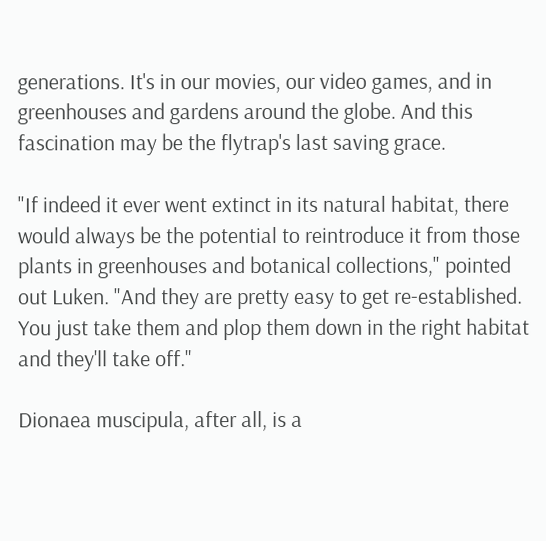generations. It's in our movies, our video games, and in greenhouses and gardens around the globe. And this fascination may be the flytrap's last saving grace.

"If indeed it ever went extinct in its natural habitat, there would always be the potential to reintroduce it from those plants in greenhouses and botanical collections," pointed out Luken. "And they are pretty easy to get re-established. You just take them and plop them down in the right habitat and they'll take off."

Dionaea muscipula, after all, is a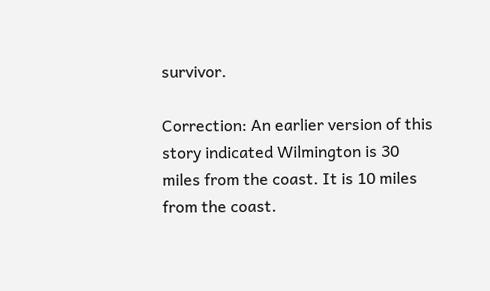survivor.

Correction: An earlier version of this story indicated Wilmington is 30 miles from the coast. It is 10 miles from the coast.